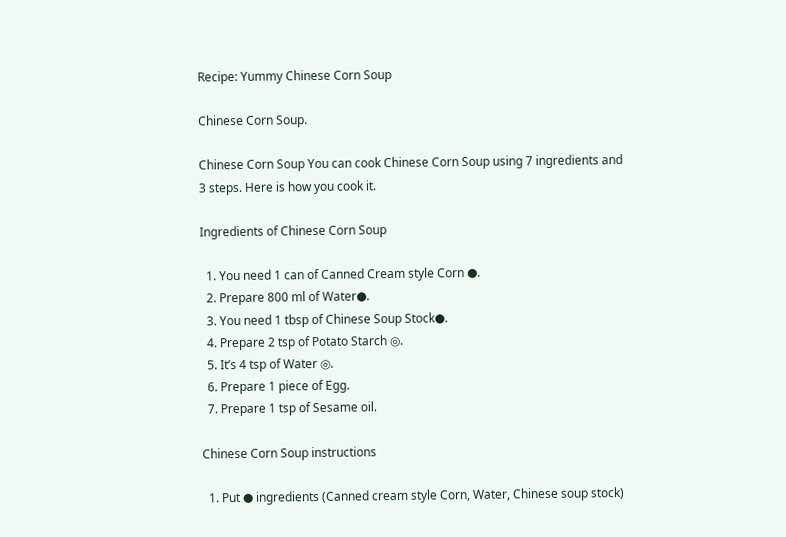Recipe: Yummy Chinese Corn Soup

Chinese Corn Soup.

Chinese Corn Soup You can cook Chinese Corn Soup using 7 ingredients and 3 steps. Here is how you cook it.

Ingredients of Chinese Corn Soup

  1. You need 1 can of Canned Cream style Corn ●.
  2. Prepare 800 ml of Water●.
  3. You need 1 tbsp of Chinese Soup Stock●.
  4. Prepare 2 tsp of Potato Starch ◎.
  5. It’s 4 tsp of Water ◎.
  6. Prepare 1 piece of Egg.
  7. Prepare 1 tsp of Sesame oil.

Chinese Corn Soup instructions

  1. Put ● ingredients (Canned cream style Corn, Water, Chinese soup stock)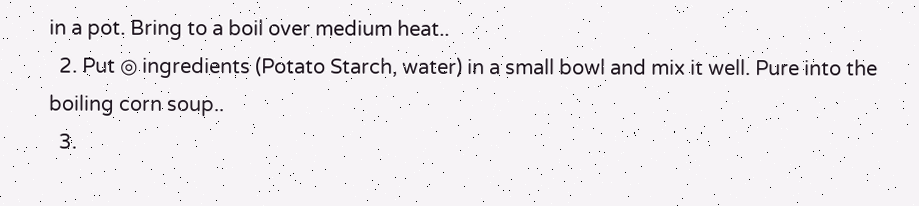in a pot. Bring to a boil over medium heat..
  2. Put ◎ ingredients (Potato Starch, water) in a small bowl and mix it well. Pure into the boiling corn soup..
  3.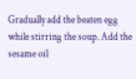Gradually add the beaten egg while stirring the soup. Add the sesame oil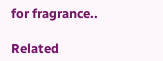for fragrance..

Related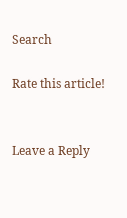Search

Rate this article!


Leave a Reply